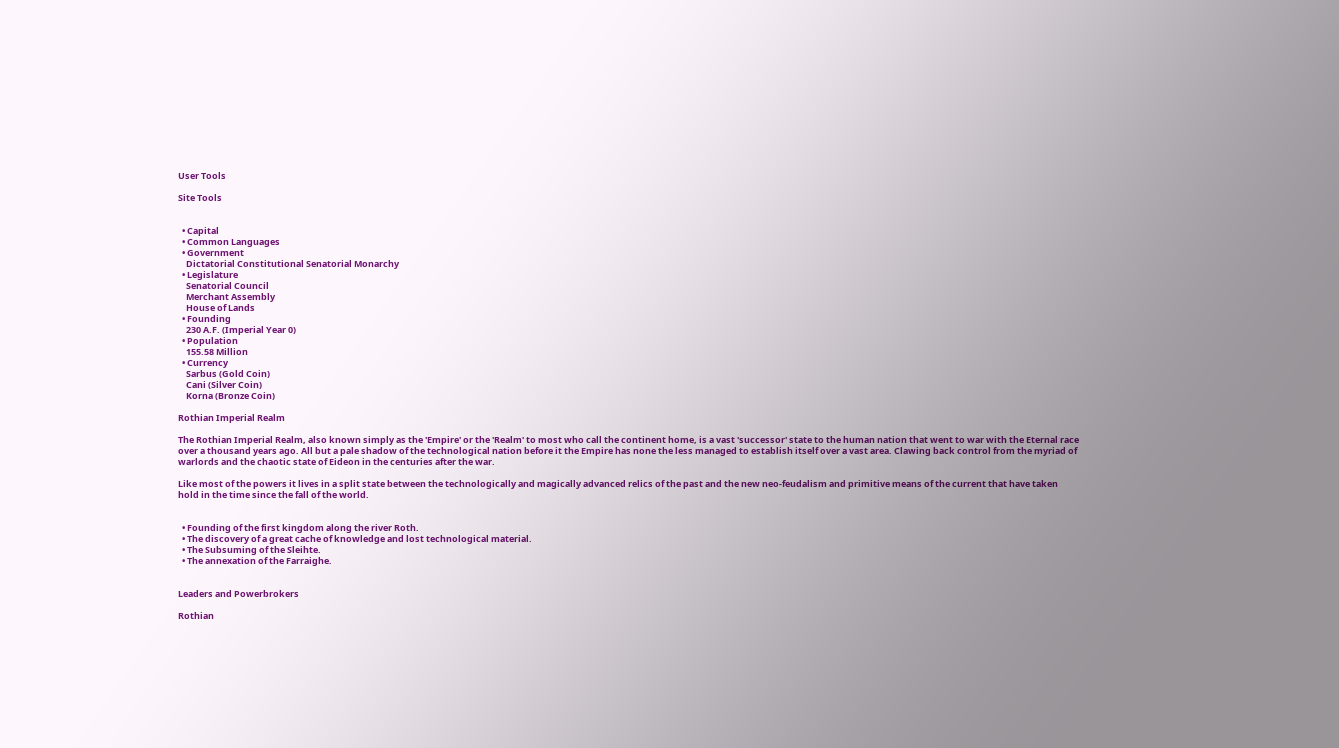User Tools

Site Tools


  • Capital
  • Common Languages
  • Government
    Dictatorial Constitutional Senatorial Monarchy
  • Legislature
    Senatorial Council
    Merchant Assembly
    House of Lands
  • Founding
    230 A.F. (Imperial Year 0)
  • Population
    155.58 Million
  • Currency
    Sarbus (Gold Coin)
    Cani (Silver Coin)
    Korna (Bronze Coin)

Rothian Imperial Realm

The Rothian Imperial Realm, also known simply as the 'Empire' or the 'Realm' to most who call the continent home, is a vast 'successor' state to the human nation that went to war with the Eternal race over a thousand years ago. All but a pale shadow of the technological nation before it the Empire has none the less managed to establish itself over a vast area. Clawing back control from the myriad of warlords and the chaotic state of Eideon in the centuries after the war.

Like most of the powers it lives in a split state between the technologically and magically advanced relics of the past and the new neo-feudalism and primitive means of the current that have taken hold in the time since the fall of the world.


  • Founding of the first kingdom along the river Roth.
  • The discovery of a great cache of knowledge and lost technological material.
  • The Subsuming of the Sleihte.
  • The annexation of the Farraighe.


Leaders and Powerbrokers

Rothian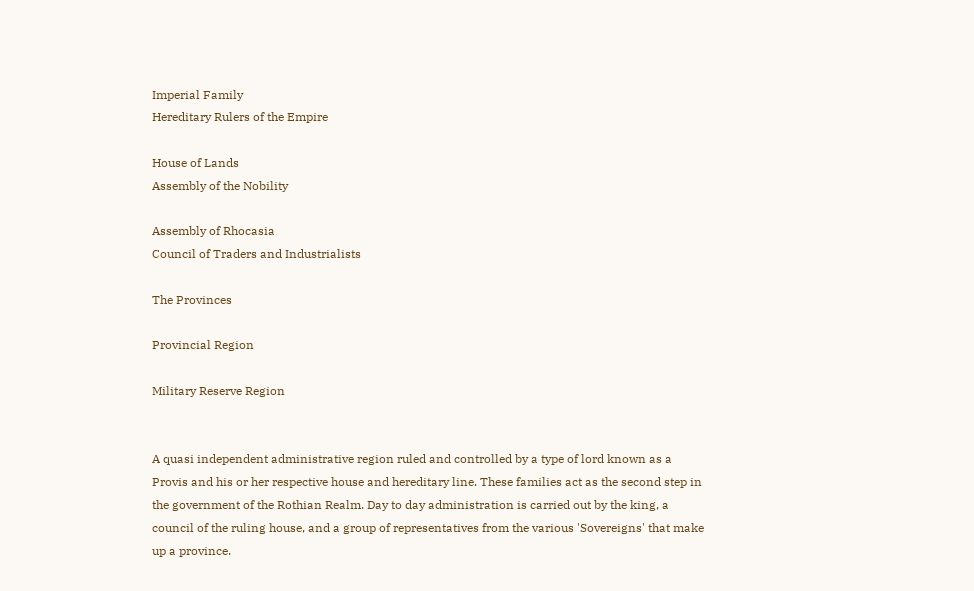Imperial Family
Hereditary Rulers of the Empire

House of Lands
Assembly of the Nobility

Assembly of Rhocasia
Council of Traders and Industrialists

The Provinces

Provincial Region

Military Reserve Region


A quasi independent administrative region ruled and controlled by a type of lord known as a Provis and his or her respective house and hereditary line. These families act as the second step in the government of the Rothian Realm. Day to day administration is carried out by the king, a council of the ruling house, and a group of representatives from the various 'Sovereigns' that make up a province.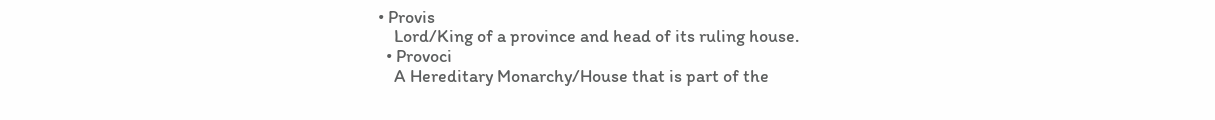• Provis
    Lord/King of a province and head of its ruling house.
  • Provoci
    A Hereditary Monarchy/House that is part of the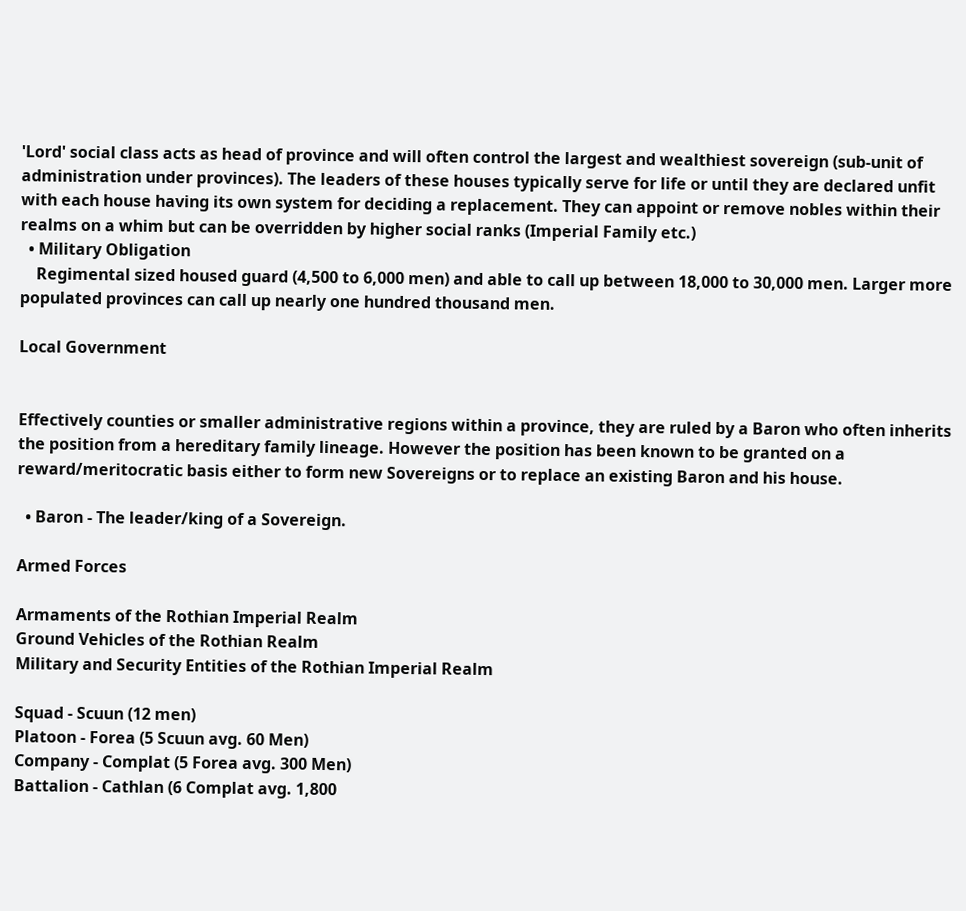'Lord' social class acts as head of province and will often control the largest and wealthiest sovereign (sub-unit of administration under provinces). The leaders of these houses typically serve for life or until they are declared unfit with each house having its own system for deciding a replacement. They can appoint or remove nobles within their realms on a whim but can be overridden by higher social ranks (Imperial Family etc.)
  • Military Obligation
    Regimental sized housed guard (4,500 to 6,000 men) and able to call up between 18,000 to 30,000 men. Larger more populated provinces can call up nearly one hundred thousand men.

Local Government


Effectively counties or smaller administrative regions within a province, they are ruled by a Baron who often inherits the position from a hereditary family lineage. However the position has been known to be granted on a reward/meritocratic basis either to form new Sovereigns or to replace an existing Baron and his house.

  • Baron - The leader/king of a Sovereign.

Armed Forces

Armaments of the Rothian Imperial Realm
Ground Vehicles of the Rothian Realm
Military and Security Entities of the Rothian Imperial Realm

Squad - Scuun (12 men)
Platoon - Forea (5 Scuun avg. 60 Men)
Company - Complat (5 Forea avg. 300 Men)
Battalion - Cathlan (6 Complat avg. 1,800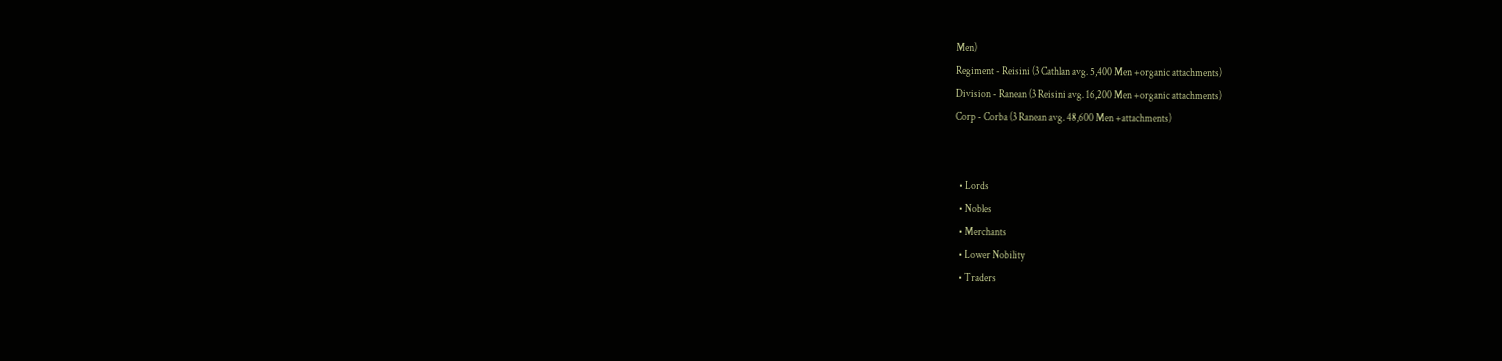Men)
Regiment - Reisini (3 Cathlan avg. 5,400 Men +organic attachments)
Division - Ranean (3 Reisini avg. 16,200 Men +organic attachments)
Corp - Corba (3 Ranean avg. 48,600 Men +attachments)


  • Lords
  • Nobles
  • Merchants
  • Lower Nobility
  • Traders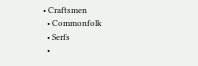• Craftsmen
  • Commonfolk
  • Serfs
  •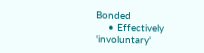Bonded
    • Effectively 'involuntary'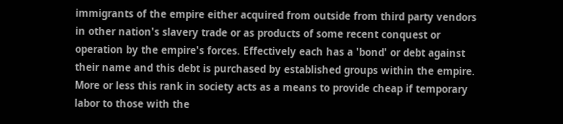immigrants of the empire either acquired from outside from third party vendors in other nation's slavery trade or as products of some recent conquest or operation by the empire's forces. Effectively each has a 'bond' or debt against their name and this debt is purchased by established groups within the empire. More or less this rank in society acts as a means to provide cheap if temporary labor to those with the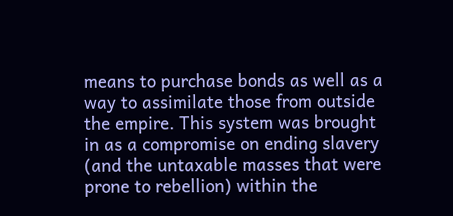means to purchase bonds as well as a way to assimilate those from outside the empire. This system was brought in as a compromise on ending slavery (and the untaxable masses that were prone to rebellion) within the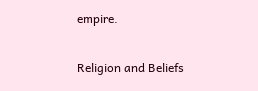empire.

Religion and Beliefs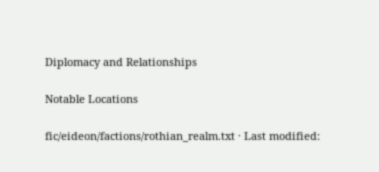Diplomacy and Relationships

Notable Locations

fic/eideon/factions/rothian_realm.txt · Last modified: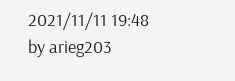2021/11/11 19:48 by arieg203